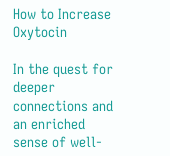How to Increase Oxytocin

In the quest for deeper connections and an enriched sense of well-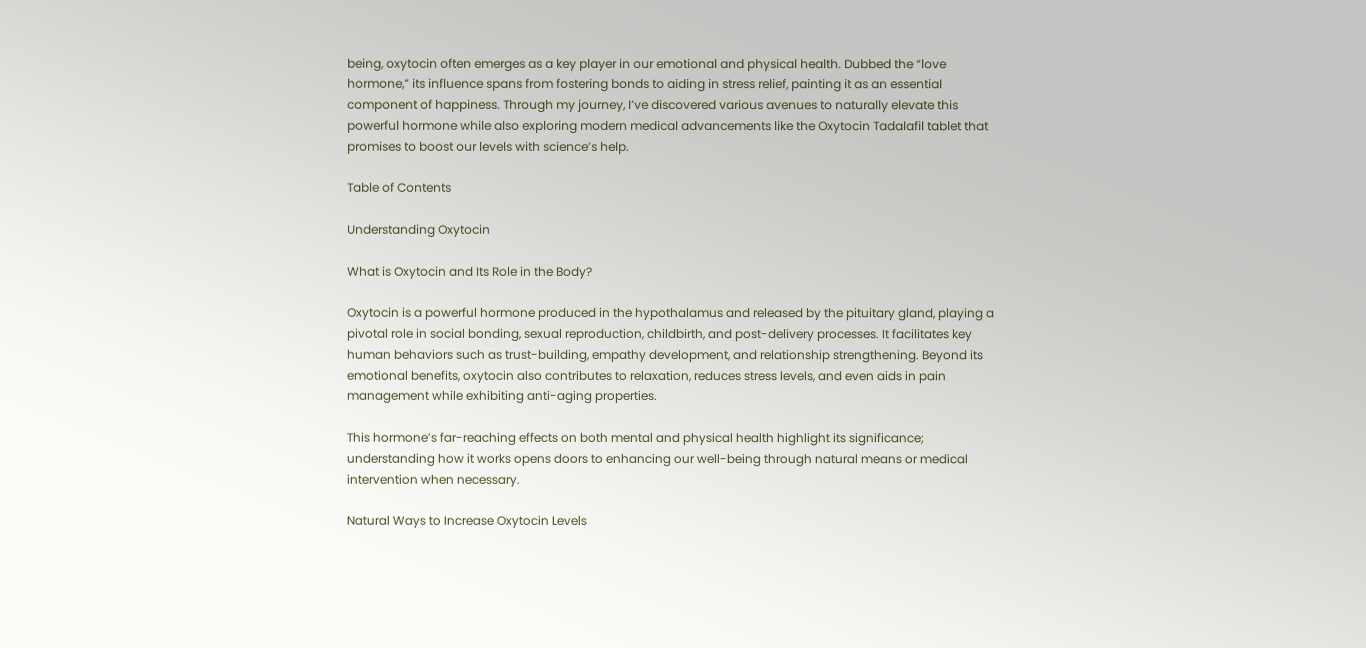being, oxytocin often emerges as a key player in our emotional and physical health. Dubbed the “love hormone,” its influence spans from fostering bonds to aiding in stress relief, painting it as an essential component of happiness. Through my journey, I’ve discovered various avenues to naturally elevate this powerful hormone while also exploring modern medical advancements like the Oxytocin Tadalafil tablet that promises to boost our levels with science’s help.

Table of Contents

Understanding Oxytocin

What is Oxytocin and Its Role in the Body?

Oxytocin is a powerful hormone produced in the hypothalamus and released by the pituitary gland, playing a pivotal role in social bonding, sexual reproduction, childbirth, and post-delivery processes. It facilitates key human behaviors such as trust-building, empathy development, and relationship strengthening. Beyond its emotional benefits, oxytocin also contributes to relaxation, reduces stress levels, and even aids in pain management while exhibiting anti-aging properties.

This hormone’s far-reaching effects on both mental and physical health highlight its significance; understanding how it works opens doors to enhancing our well-being through natural means or medical intervention when necessary.

Natural Ways to Increase Oxytocin Levels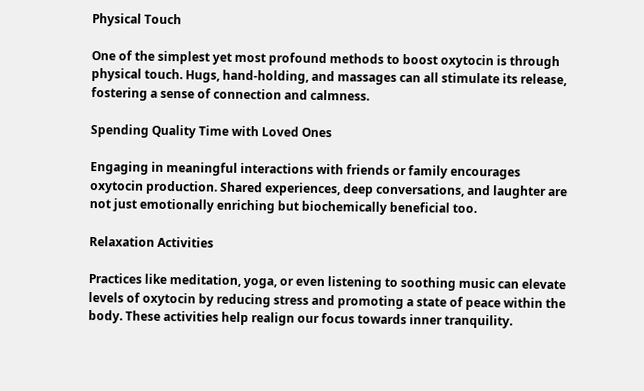Physical Touch

One of the simplest yet most profound methods to boost oxytocin is through physical touch. Hugs, hand-holding, and massages can all stimulate its release, fostering a sense of connection and calmness.

Spending Quality Time with Loved Ones

Engaging in meaningful interactions with friends or family encourages oxytocin production. Shared experiences, deep conversations, and laughter are not just emotionally enriching but biochemically beneficial too.

Relaxation Activities

Practices like meditation, yoga, or even listening to soothing music can elevate levels of oxytocin by reducing stress and promoting a state of peace within the body. These activities help realign our focus towards inner tranquility.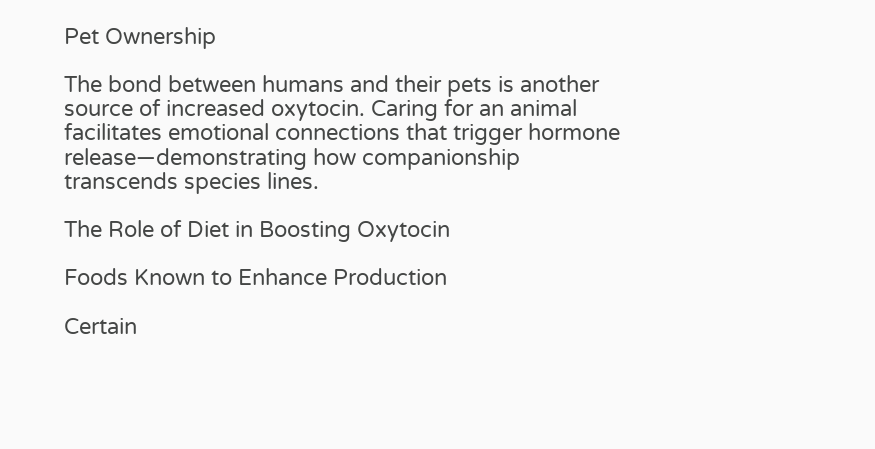Pet Ownership

The bond between humans and their pets is another source of increased oxytocin. Caring for an animal facilitates emotional connections that trigger hormone release—demonstrating how companionship transcends species lines.

The Role of Diet in Boosting Oxytocin

Foods Known to Enhance Production

Certain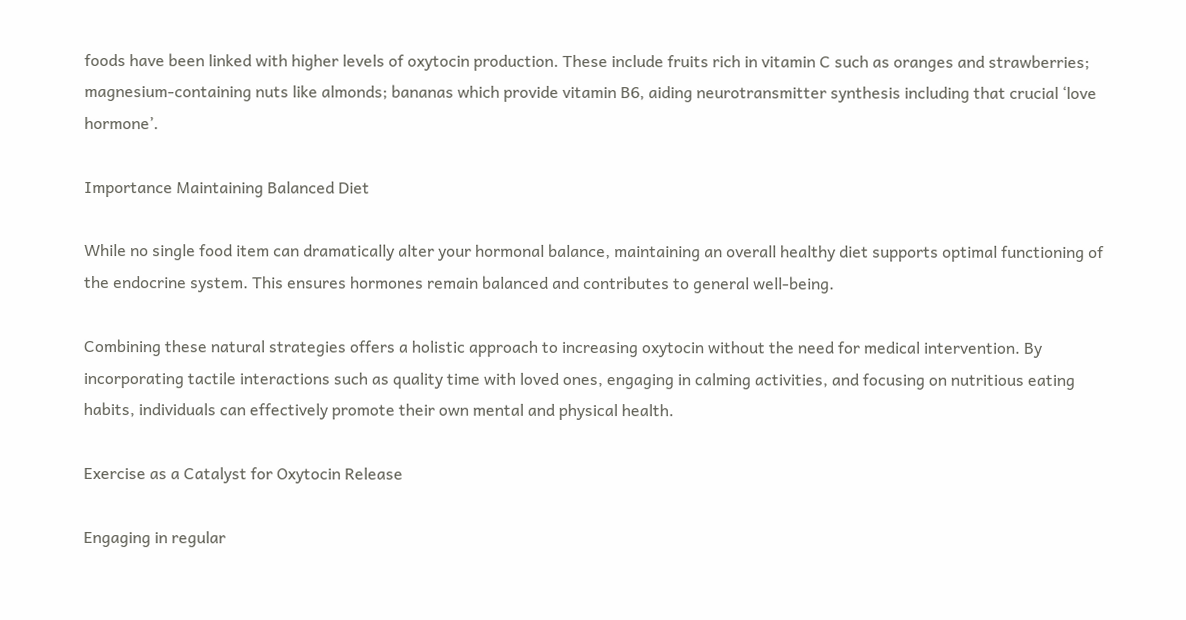foods have been linked with higher levels of oxytocin production. These include fruits rich in vitamin C such as oranges and strawberries; magnesium-containing nuts like almonds; bananas which provide vitamin B6, aiding neurotransmitter synthesis including that crucial ‘love hormone’.

Importance Maintaining Balanced Diet

While no single food item can dramatically alter your hormonal balance, maintaining an overall healthy diet supports optimal functioning of the endocrine system. This ensures hormones remain balanced and contributes to general well-being.

Combining these natural strategies offers a holistic approach to increasing oxytocin without the need for medical intervention. By incorporating tactile interactions such as quality time with loved ones, engaging in calming activities, and focusing on nutritious eating habits, individuals can effectively promote their own mental and physical health.

Exercise as a Catalyst for Oxytocin Release

Engaging in regular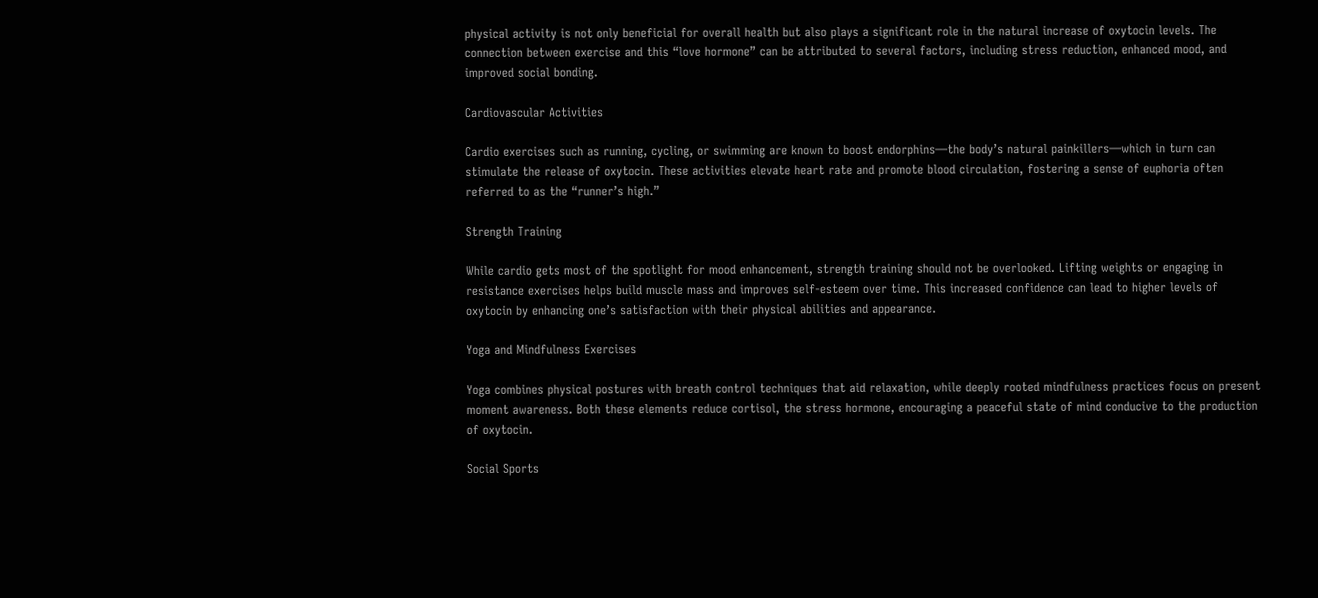physical activity is not only beneficial for overall health but also plays a significant role in the natural increase of oxytocin levels. The connection between exercise and this “love hormone” can be attributed to several factors, including stress reduction, enhanced mood, and improved social bonding.

Cardiovascular Activities

Cardio exercises such as running, cycling, or swimming are known to boost endorphins—the body’s natural painkillers—which in turn can stimulate the release of oxytocin. These activities elevate heart rate and promote blood circulation, fostering a sense of euphoria often referred to as the “runner’s high.”

Strength Training

While cardio gets most of the spotlight for mood enhancement, strength training should not be overlooked. Lifting weights or engaging in resistance exercises helps build muscle mass and improves self-esteem over time. This increased confidence can lead to higher levels of oxytocin by enhancing one’s satisfaction with their physical abilities and appearance.

Yoga and Mindfulness Exercises

Yoga combines physical postures with breath control techniques that aid relaxation, while deeply rooted mindfulness practices focus on present moment awareness. Both these elements reduce cortisol, the stress hormone, encouraging a peaceful state of mind conducive to the production of oxytocin.

Social Sports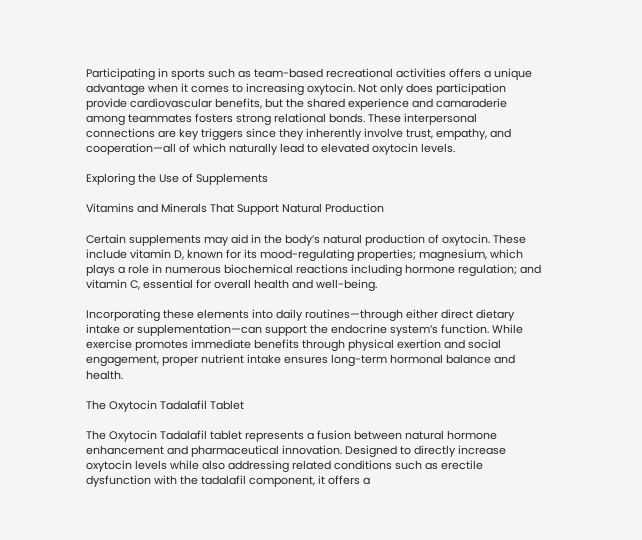Participating in sports such as team-based recreational activities offers a unique advantage when it comes to increasing oxytocin. Not only does participation provide cardiovascular benefits, but the shared experience and camaraderie among teammates fosters strong relational bonds. These interpersonal connections are key triggers since they inherently involve trust, empathy, and cooperation—all of which naturally lead to elevated oxytocin levels.

Exploring the Use of Supplements

Vitamins and Minerals That Support Natural Production

Certain supplements may aid in the body’s natural production of oxytocin. These include vitamin D, known for its mood-regulating properties; magnesium, which plays a role in numerous biochemical reactions including hormone regulation; and vitamin C, essential for overall health and well-being.

Incorporating these elements into daily routines—through either direct dietary intake or supplementation—can support the endocrine system’s function. While exercise promotes immediate benefits through physical exertion and social engagement, proper nutrient intake ensures long-term hormonal balance and health.

The Oxytocin Tadalafil Tablet

The Oxytocin Tadalafil tablet represents a fusion between natural hormone enhancement and pharmaceutical innovation. Designed to directly increase oxytocin levels while also addressing related conditions such as erectile dysfunction with the tadalafil component, it offers a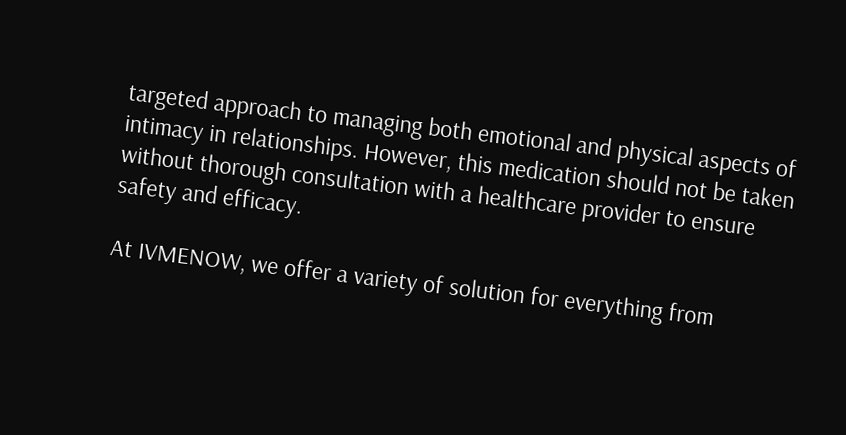targeted approach to managing both emotional and physical aspects of intimacy in relationships. However, this medication should not be taken without thorough consultation with a healthcare provider to ensure safety and efficacy.

At IVMENOW, we offer a variety of solution for everything from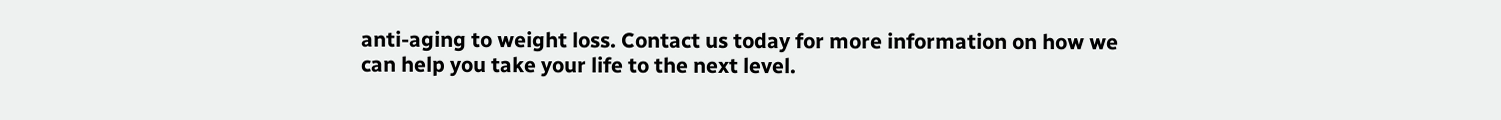anti-aging to weight loss. Contact us today for more information on how we can help you take your life to the next level.